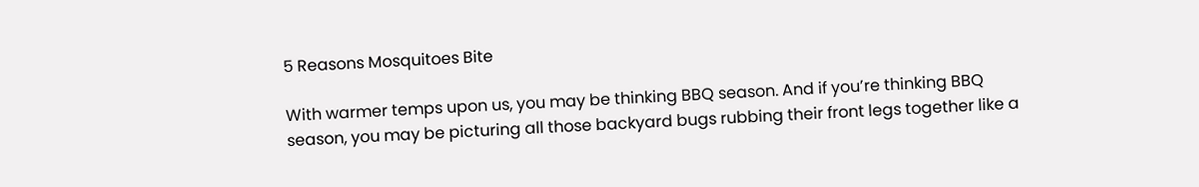5 Reasons Mosquitoes Bite

With warmer temps upon us, you may be thinking BBQ season. And if you’re thinking BBQ season, you may be picturing all those backyard bugs rubbing their front legs together like a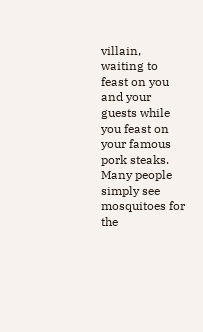villain, waiting to feast on you and your guests while you feast on your famous pork steaks. Many people simply see mosquitoes for the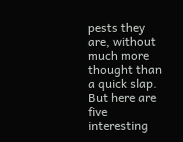pests they are, without much more thought than a quick slap. But here are five interesting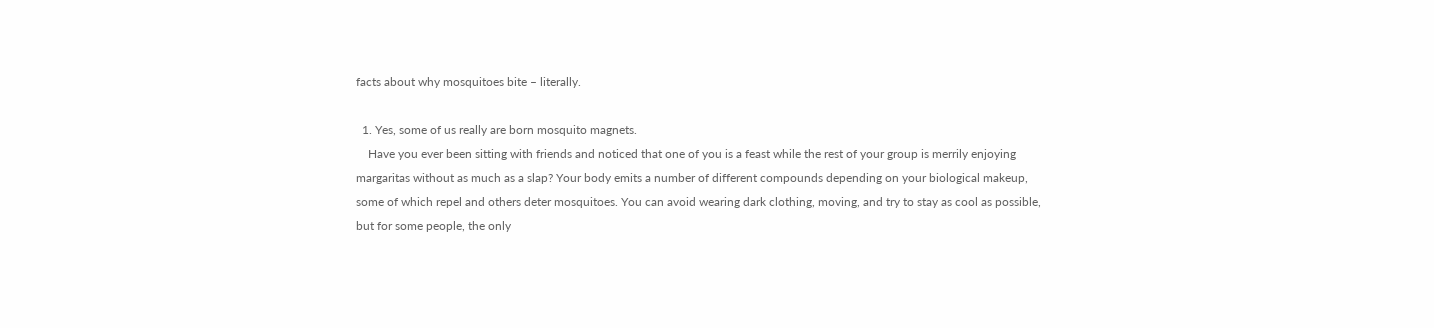facts about why mosquitoes bite – literally.

  1. Yes, some of us really are born mosquito magnets.
    Have you ever been sitting with friends and noticed that one of you is a feast while the rest of your group is merrily enjoying margaritas without as much as a slap? Your body emits a number of different compounds depending on your biological makeup, some of which repel and others deter mosquitoes. You can avoid wearing dark clothing, moving, and try to stay as cool as possible, but for some people, the only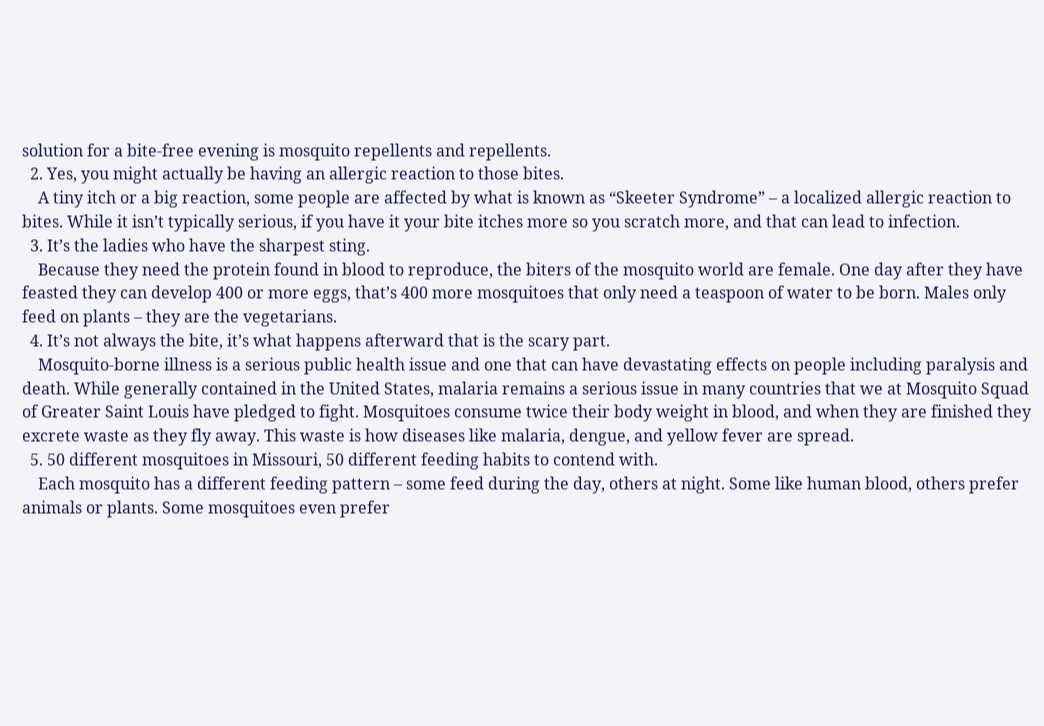solution for a bite-free evening is mosquito repellents and repellents.
  2. Yes, you might actually be having an allergic reaction to those bites.
    A tiny itch or a big reaction, some people are affected by what is known as “Skeeter Syndrome” – a localized allergic reaction to bites. While it isn’t typically serious, if you have it your bite itches more so you scratch more, and that can lead to infection.
  3. It’s the ladies who have the sharpest sting.
    Because they need the protein found in blood to reproduce, the biters of the mosquito world are female. One day after they have feasted they can develop 400 or more eggs, that’s 400 more mosquitoes that only need a teaspoon of water to be born. Males only feed on plants – they are the vegetarians.
  4. It’s not always the bite, it’s what happens afterward that is the scary part.
    Mosquito-borne illness is a serious public health issue and one that can have devastating effects on people including paralysis and death. While generally contained in the United States, malaria remains a serious issue in many countries that we at Mosquito Squad of Greater Saint Louis have pledged to fight. Mosquitoes consume twice their body weight in blood, and when they are finished they excrete waste as they fly away. This waste is how diseases like malaria, dengue, and yellow fever are spread.
  5. 50 different mosquitoes in Missouri, 50 different feeding habits to contend with.
    Each mosquito has a different feeding pattern – some feed during the day, others at night. Some like human blood, others prefer animals or plants. Some mosquitoes even prefer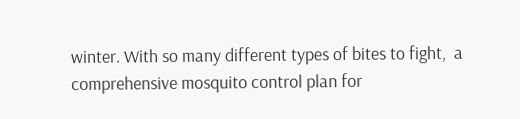winter. With so many different types of bites to fight,  a comprehensive mosquito control plan for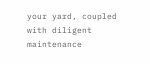your yard, coupled with diligent maintenance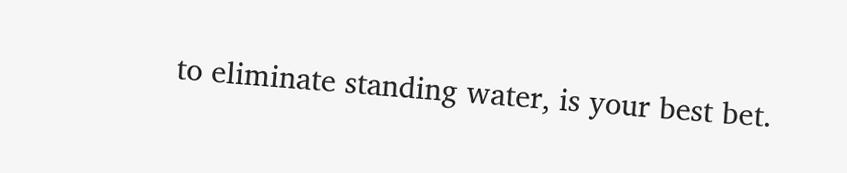to eliminate standing water, is your best bet.